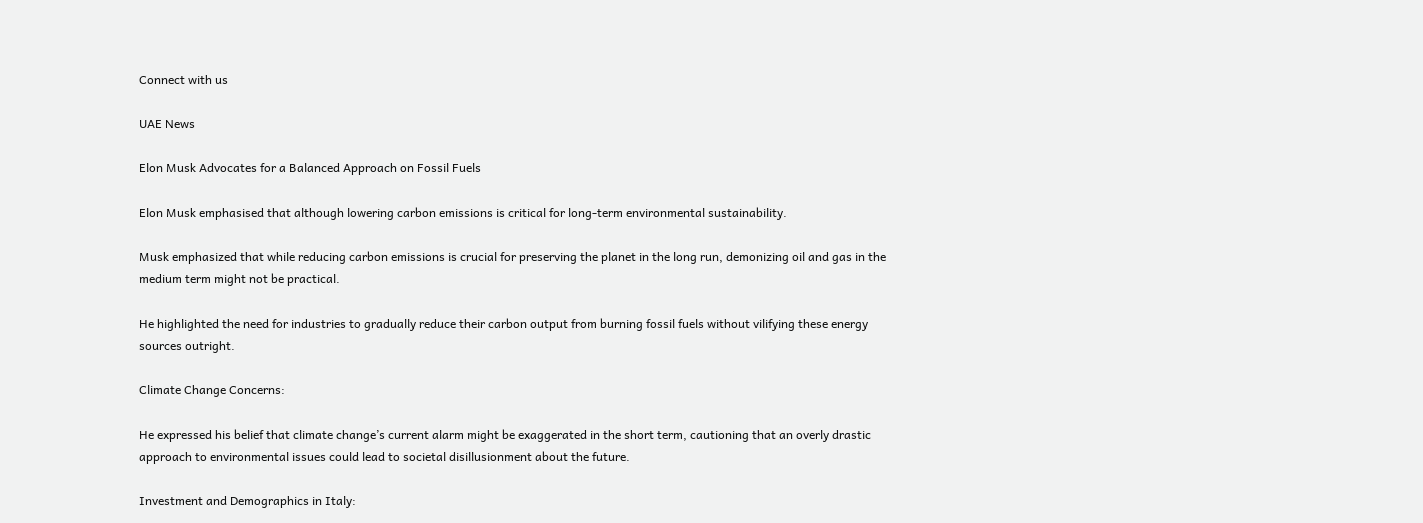Connect with us

UAE News

Elon Musk Advocates for a Balanced Approach on Fossil Fuels

Elon Musk emphasised that although lowering carbon emissions is critical for long-term environmental sustainability.

Musk emphasized that while reducing carbon emissions is crucial for preserving the planet in the long run, demonizing oil and gas in the medium term might not be practical.

He highlighted the need for industries to gradually reduce their carbon output from burning fossil fuels without vilifying these energy sources outright.

Climate Change Concerns:

He expressed his belief that climate change’s current alarm might be exaggerated in the short term, cautioning that an overly drastic approach to environmental issues could lead to societal disillusionment about the future.

Investment and Demographics in Italy: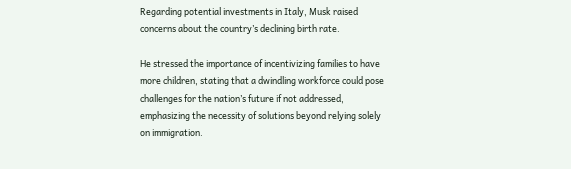Regarding potential investments in Italy, Musk raised concerns about the country’s declining birth rate.

He stressed the importance of incentivizing families to have more children, stating that a dwindling workforce could pose challenges for the nation’s future if not addressed, emphasizing the necessity of solutions beyond relying solely on immigration.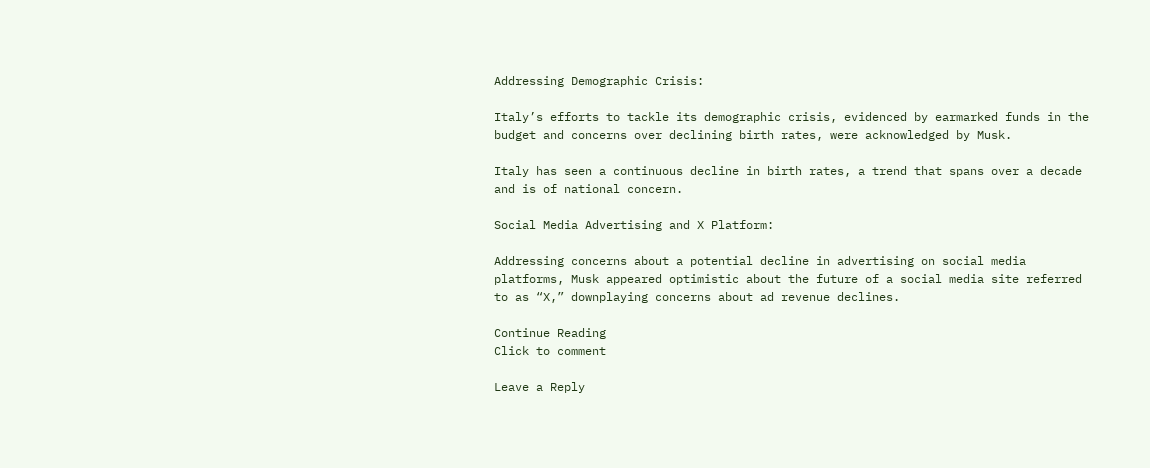Addressing Demographic Crisis:

Italy’s efforts to tackle its demographic crisis, evidenced by earmarked funds in the budget and concerns over declining birth rates, were acknowledged by Musk.

Italy has seen a continuous decline in birth rates, a trend that spans over a decade and is of national concern.

Social Media Advertising and X Platform:

Addressing concerns about a potential decline in advertising on social media platforms, Musk appeared optimistic about the future of a social media site referred to as “X,” downplaying concerns about ad revenue declines.

Continue Reading
Click to comment

Leave a Reply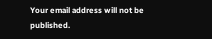Your email address will not be published.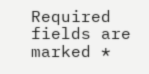Required fields are marked *